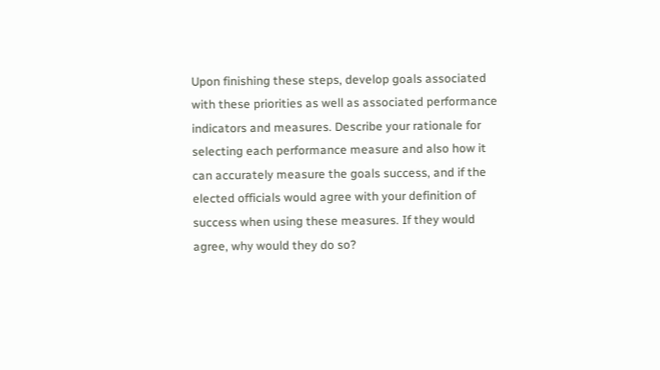Upon finishing these steps, develop goals associated with these priorities as well as associated performance indicators and measures. Describe your rationale for selecting each performance measure and also how it can accurately measure the goals success, and if the elected officials would agree with your definition of success when using these measures. If they would agree, why would they do so?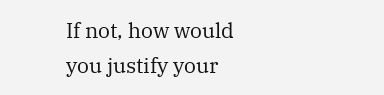If not, how would you justify your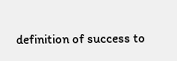definition of success to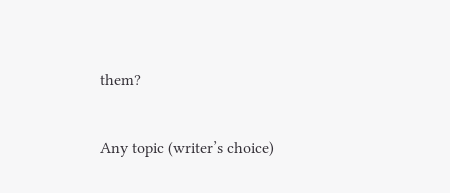them?


Any topic (writer’s choice)